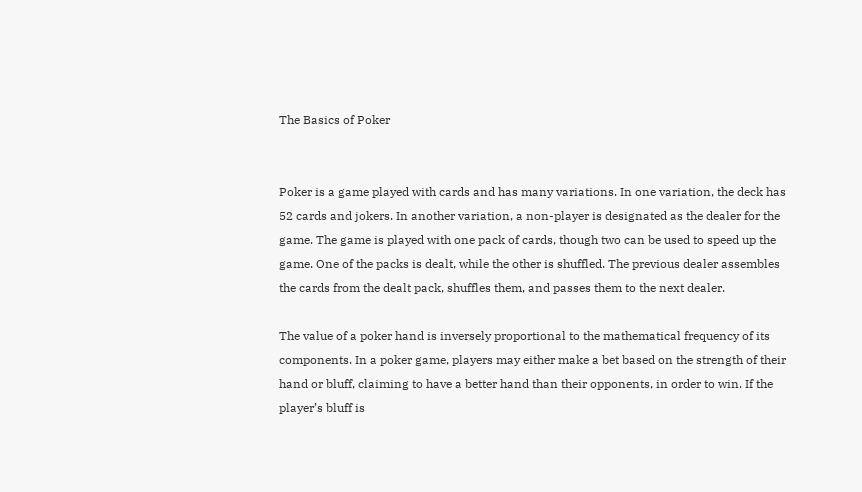The Basics of Poker


Poker is a game played with cards and has many variations. In one variation, the deck has 52 cards and jokers. In another variation, a non-player is designated as the dealer for the game. The game is played with one pack of cards, though two can be used to speed up the game. One of the packs is dealt, while the other is shuffled. The previous dealer assembles the cards from the dealt pack, shuffles them, and passes them to the next dealer.

The value of a poker hand is inversely proportional to the mathematical frequency of its components. In a poker game, players may either make a bet based on the strength of their hand or bluff, claiming to have a better hand than their opponents, in order to win. If the player’s bluff is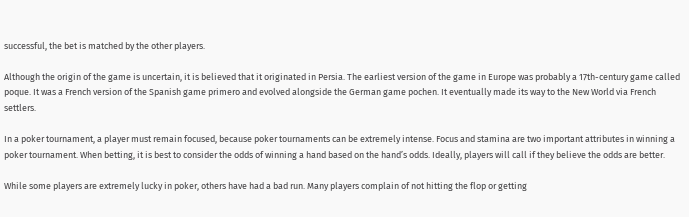successful, the bet is matched by the other players.

Although the origin of the game is uncertain, it is believed that it originated in Persia. The earliest version of the game in Europe was probably a 17th-century game called poque. It was a French version of the Spanish game primero and evolved alongside the German game pochen. It eventually made its way to the New World via French settlers.

In a poker tournament, a player must remain focused, because poker tournaments can be extremely intense. Focus and stamina are two important attributes in winning a poker tournament. When betting, it is best to consider the odds of winning a hand based on the hand’s odds. Ideally, players will call if they believe the odds are better.

While some players are extremely lucky in poker, others have had a bad run. Many players complain of not hitting the flop or getting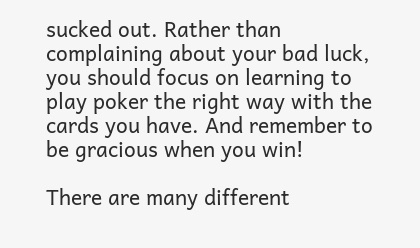sucked out. Rather than complaining about your bad luck, you should focus on learning to play poker the right way with the cards you have. And remember to be gracious when you win!

There are many different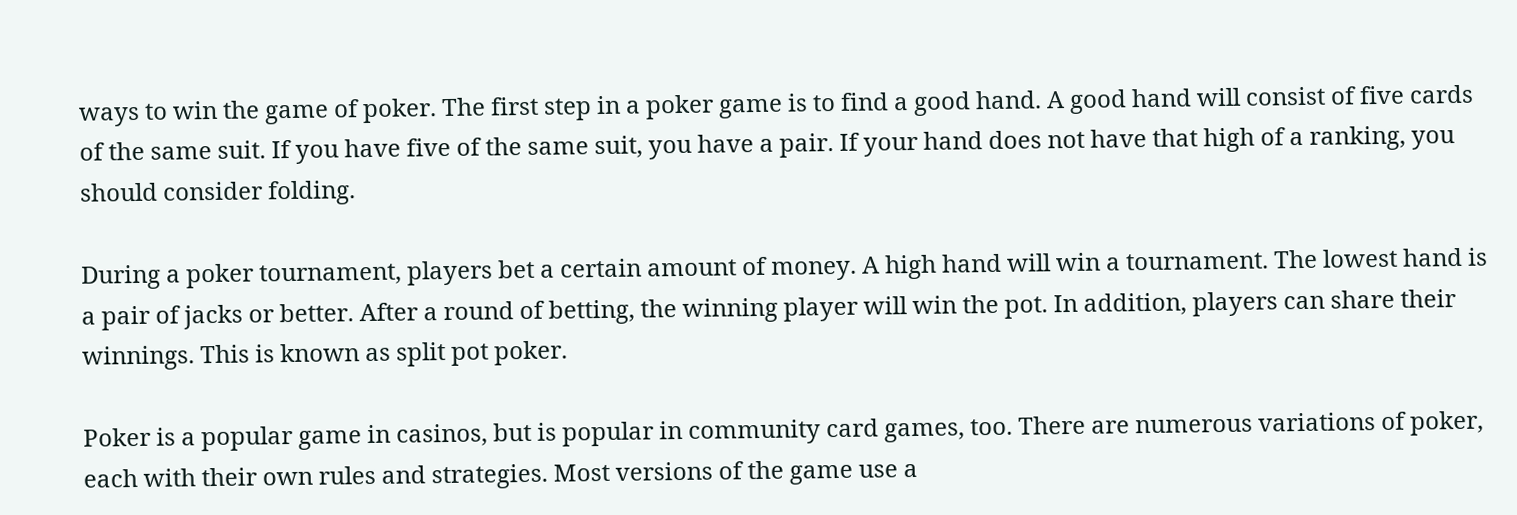ways to win the game of poker. The first step in a poker game is to find a good hand. A good hand will consist of five cards of the same suit. If you have five of the same suit, you have a pair. If your hand does not have that high of a ranking, you should consider folding.

During a poker tournament, players bet a certain amount of money. A high hand will win a tournament. The lowest hand is a pair of jacks or better. After a round of betting, the winning player will win the pot. In addition, players can share their winnings. This is known as split pot poker.

Poker is a popular game in casinos, but is popular in community card games, too. There are numerous variations of poker, each with their own rules and strategies. Most versions of the game use a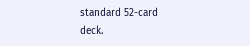standard 52-card deck.